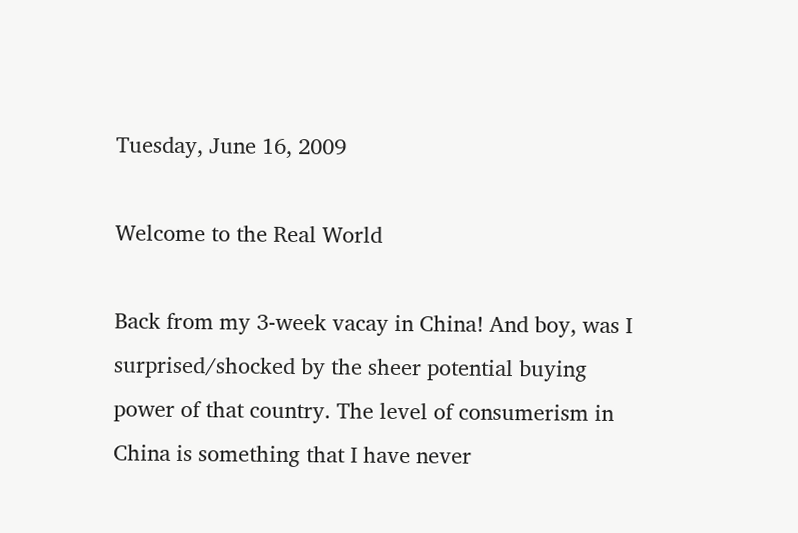Tuesday, June 16, 2009

Welcome to the Real World

Back from my 3-week vacay in China! And boy, was I surprised/shocked by the sheer potential buying power of that country. The level of consumerism in China is something that I have never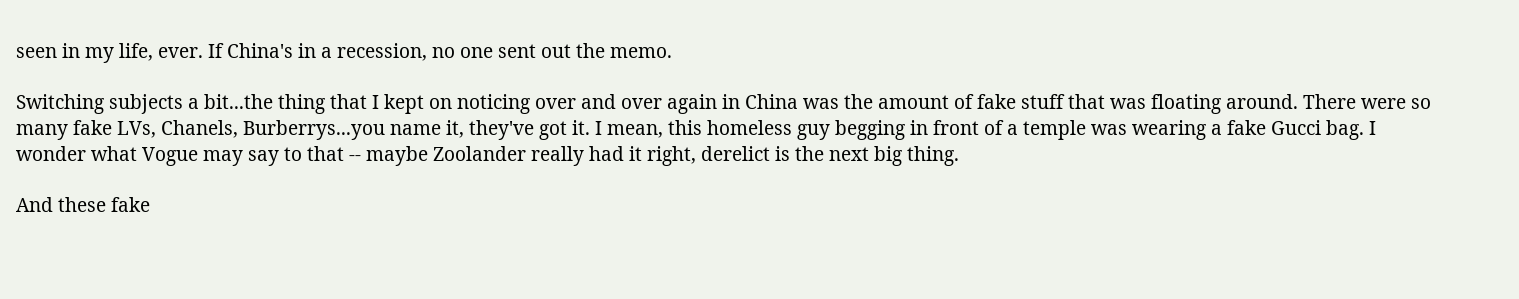seen in my life, ever. If China's in a recession, no one sent out the memo.

Switching subjects a bit...the thing that I kept on noticing over and over again in China was the amount of fake stuff that was floating around. There were so many fake LVs, Chanels, Burberrys...you name it, they've got it. I mean, this homeless guy begging in front of a temple was wearing a fake Gucci bag. I wonder what Vogue may say to that -- maybe Zoolander really had it right, derelict is the next big thing.

And these fake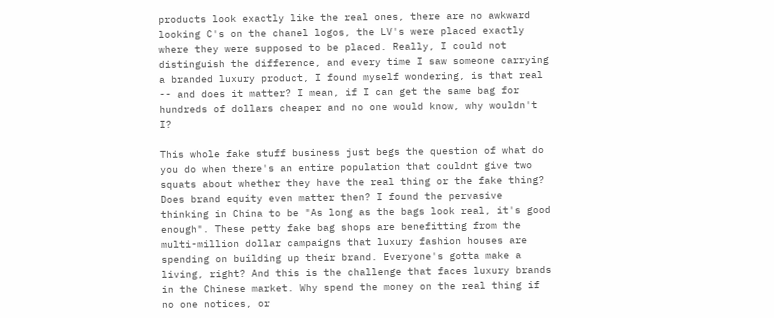products look exactly like the real ones, there are no awkward looking C's on the chanel logos, the LV's were placed exactly where they were supposed to be placed. Really, I could not distinguish the difference, and every time I saw someone carrying a branded luxury product, I found myself wondering, is that real -- and does it matter? I mean, if I can get the same bag for hundreds of dollars cheaper and no one would know, why wouldn't I?

This whole fake stuff business just begs the question of what do you do when there's an entire population that couldnt give two squats about whether they have the real thing or the fake thing? Does brand equity even matter then? I found the pervasive thinking in China to be "As long as the bags look real, it's good enough". These petty fake bag shops are benefitting from the multi-million dollar campaigns that luxury fashion houses are spending on building up their brand. Everyone's gotta make a living, right? And this is the challenge that faces luxury brands in the Chinese market. Why spend the money on the real thing if no one notices, or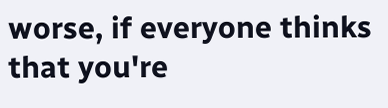worse, if everyone thinks that you're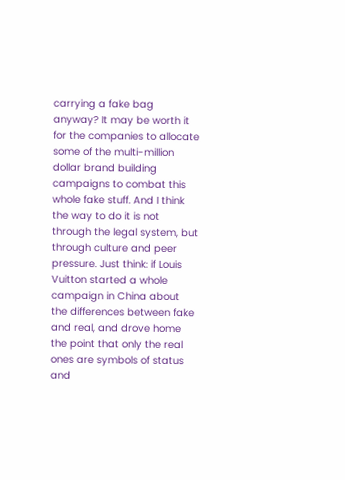carrying a fake bag anyway? It may be worth it for the companies to allocate some of the multi-million dollar brand building campaigns to combat this whole fake stuff. And I think the way to do it is not through the legal system, but through culture and peer pressure. Just think: if Louis Vuitton started a whole campaign in China about the differences between fake and real, and drove home the point that only the real ones are symbols of status and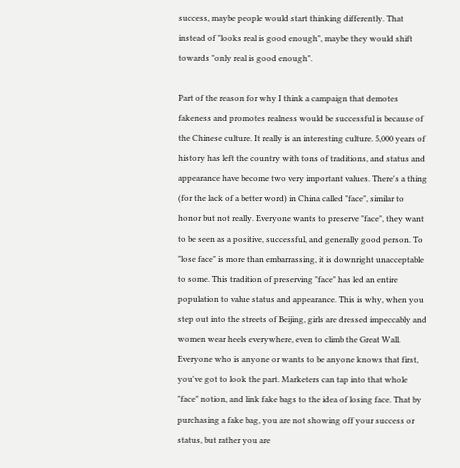success, maybe people would start thinking differently. That instead of "looks real is good enough", maybe they would shift towards "only real is good enough".

Part of the reason for why I think a campaign that demotes fakeness and promotes realness would be successful is because of the Chinese culture. It really is an interesting culture. 5,000 years of history has left the country with tons of traditions, and status and appearance have become two very important values. There's a thing (for the lack of a better word) in China called "face", similar to honor but not really. Everyone wants to preserve "face", they want to be seen as a positive, successful, and generally good person. To "lose face" is more than embarrassing, it is downright unacceptable to some. This tradition of preserving "face" has led an entire population to value status and appearance. This is why, when you step out into the streets of Beijing, girls are dressed impeccably and women wear heels everywhere, even to climb the Great Wall. Everyone who is anyone or wants to be anyone knows that first, you've got to look the part. Marketers can tap into that whole "face" notion, and link fake bags to the idea of losing face. That by purchasing a fake bag, you are not showing off your success or status, but rather you are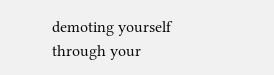demoting yourself through your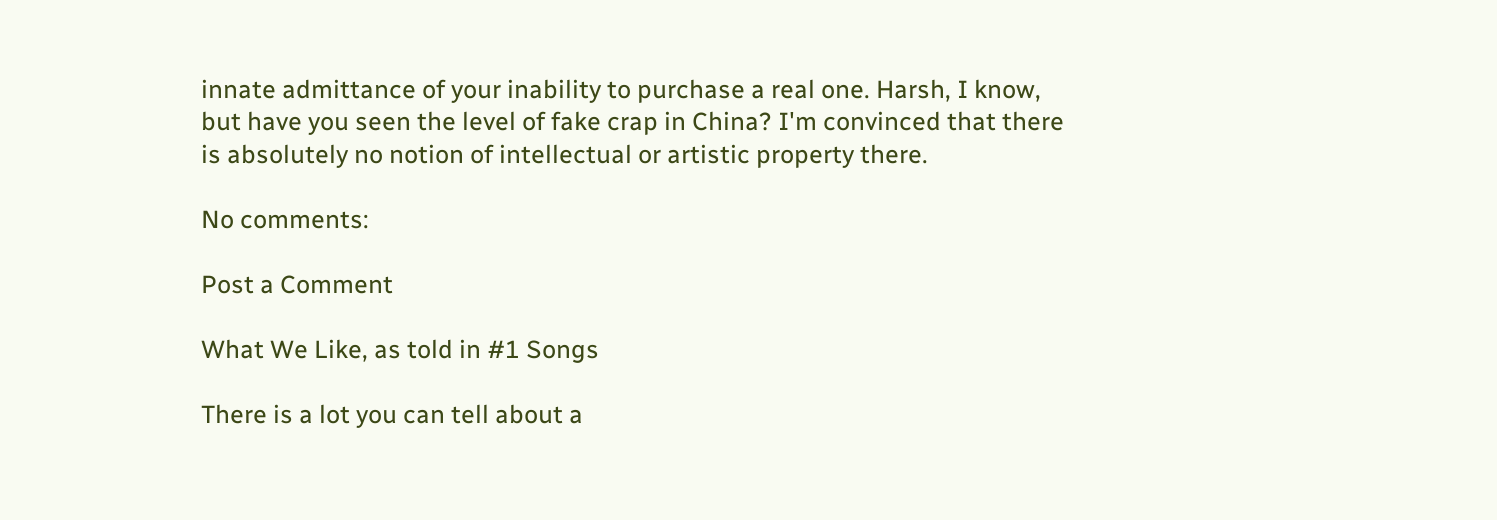innate admittance of your inability to purchase a real one. Harsh, I know, but have you seen the level of fake crap in China? I'm convinced that there is absolutely no notion of intellectual or artistic property there.

No comments:

Post a Comment

What We Like, as told in #1 Songs

There is a lot you can tell about a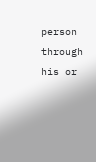person through his or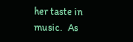her taste in music.   As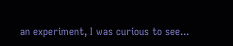an experiment, I was curious to see...